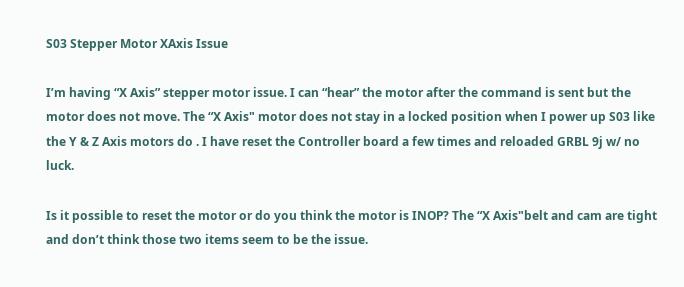S03 Stepper Motor XAxis Issue

I’m having “X Axis” stepper motor issue. I can “hear” the motor after the command is sent but the motor does not move. The “X Axis" motor does not stay in a locked position when I power up S03 like the Y & Z Axis motors do . I have reset the Controller board a few times and reloaded GRBL 9j w/ no luck.

Is it possible to reset the motor or do you think the motor is INOP? The “X Axis"belt and cam are tight and don’t think those two items seem to be the issue.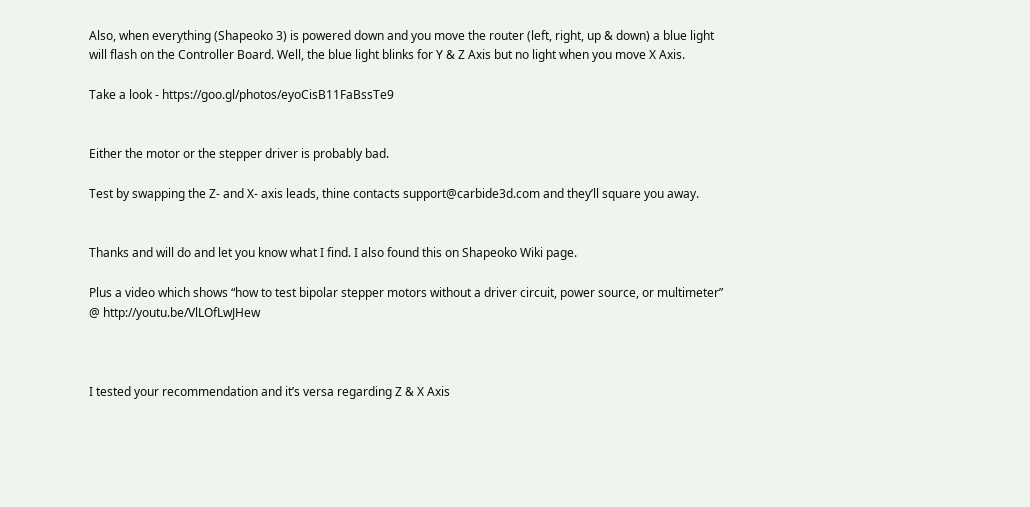Also, when everything (Shapeoko 3) is powered down and you move the router (left, right, up & down) a blue light will flash on the Controller Board. Well, the blue light blinks for Y & Z Axis but no light when you move X Axis.

Take a look - https://goo.gl/photos/eyoCisB11FaBssTe9


Either the motor or the stepper driver is probably bad.

Test by swapping the Z- and X- axis leads, thine contacts support@carbide3d.com and they’ll square you away.


Thanks and will do and let you know what I find. I also found this on Shapeoko Wiki page.

Plus a video which shows “how to test bipolar stepper motors without a driver circuit, power source, or multimeter” @ http://youtu.be/VlLOfLwJHew



I tested your recommendation and it’s versa regarding Z & X Axis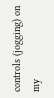controls (jogging) on my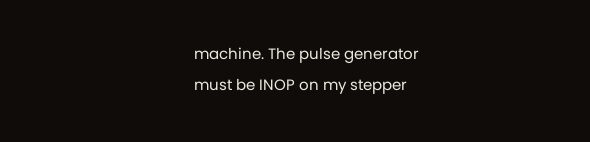machine. The pulse generator must be INOP on my stepper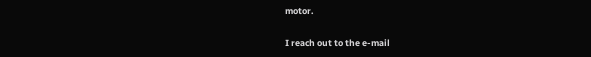motor.

I reach out to the e-mail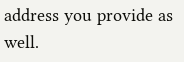address you provide as well.